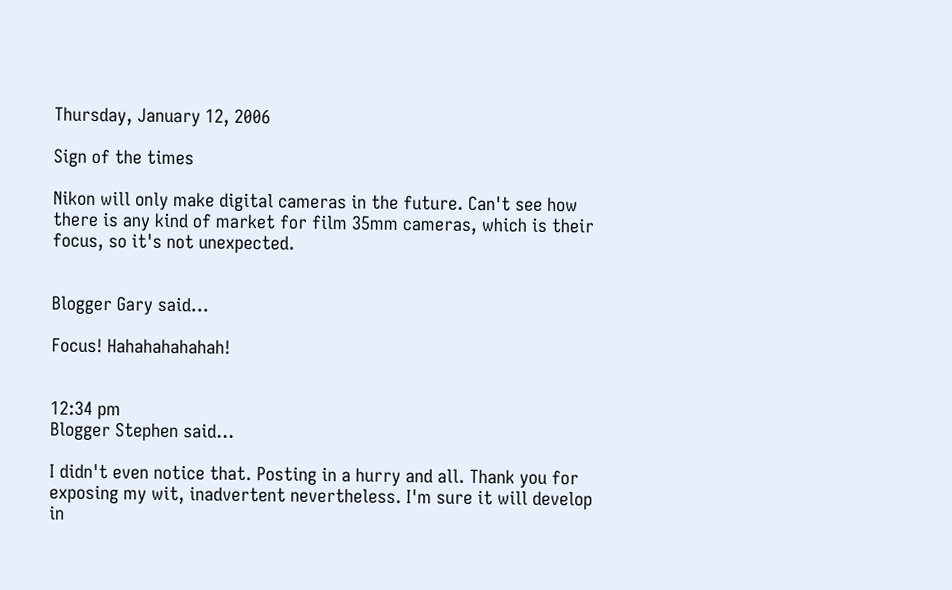Thursday, January 12, 2006

Sign of the times

Nikon will only make digital cameras in the future. Can't see how there is any kind of market for film 35mm cameras, which is their focus, so it's not unexpected.


Blogger Gary said...

Focus! Hahahahahahah!


12:34 pm
Blogger Stephen said...

I didn't even notice that. Posting in a hurry and all. Thank you for exposing my wit, inadvertent nevertheless. I'm sure it will develop in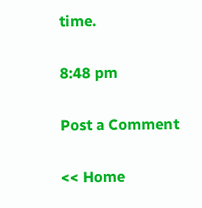time.

8:48 pm

Post a Comment

<< Home